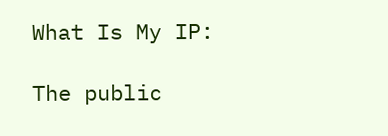What Is My IP:

The public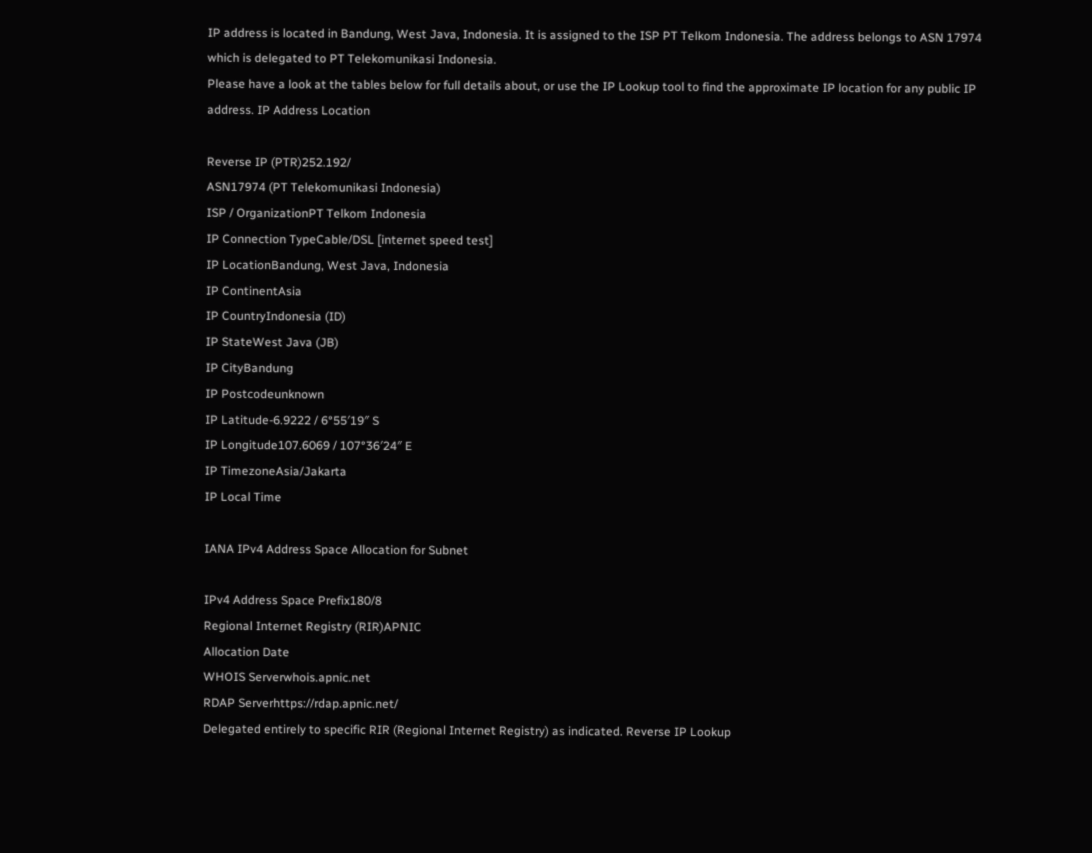IP address is located in Bandung, West Java, Indonesia. It is assigned to the ISP PT Telkom Indonesia. The address belongs to ASN 17974 which is delegated to PT Telekomunikasi Indonesia.
Please have a look at the tables below for full details about, or use the IP Lookup tool to find the approximate IP location for any public IP address. IP Address Location

Reverse IP (PTR)252.192/
ASN17974 (PT Telekomunikasi Indonesia)
ISP / OrganizationPT Telkom Indonesia
IP Connection TypeCable/DSL [internet speed test]
IP LocationBandung, West Java, Indonesia
IP ContinentAsia
IP CountryIndonesia (ID)
IP StateWest Java (JB)
IP CityBandung
IP Postcodeunknown
IP Latitude-6.9222 / 6°55′19″ S
IP Longitude107.6069 / 107°36′24″ E
IP TimezoneAsia/Jakarta
IP Local Time

IANA IPv4 Address Space Allocation for Subnet

IPv4 Address Space Prefix180/8
Regional Internet Registry (RIR)APNIC
Allocation Date
WHOIS Serverwhois.apnic.net
RDAP Serverhttps://rdap.apnic.net/
Delegated entirely to specific RIR (Regional Internet Registry) as indicated. Reverse IP Lookup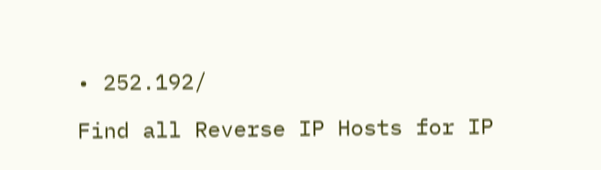• 252.192/

Find all Reverse IP Hosts for IP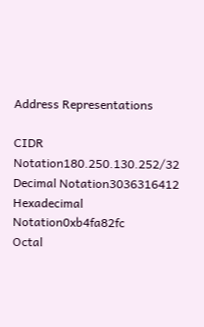Address Representations

CIDR Notation180.250.130.252/32
Decimal Notation3036316412
Hexadecimal Notation0xb4fa82fc
Octal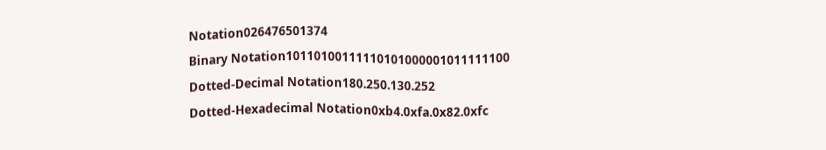Notation026476501374
Binary Notation10110100111110101000001011111100
Dotted-Decimal Notation180.250.130.252
Dotted-Hexadecimal Notation0xb4.0xfa.0x82.0xfc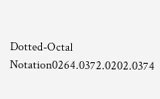Dotted-Octal Notation0264.0372.0202.0374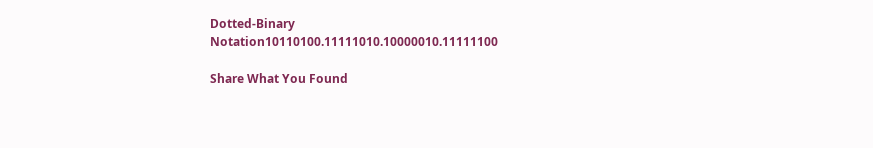Dotted-Binary Notation10110100.11111010.10000010.11111100

Share What You Found